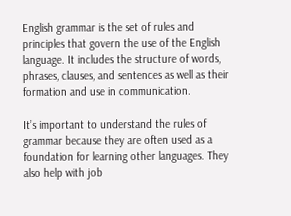English grammar is the set of rules and principles that govern the use of the English language. It includes the structure of words, phrases, clauses, and sentences as well as their formation and use in communication.

It’s important to understand the rules of grammar because they are often used as a foundation for learning other languages. They also help with job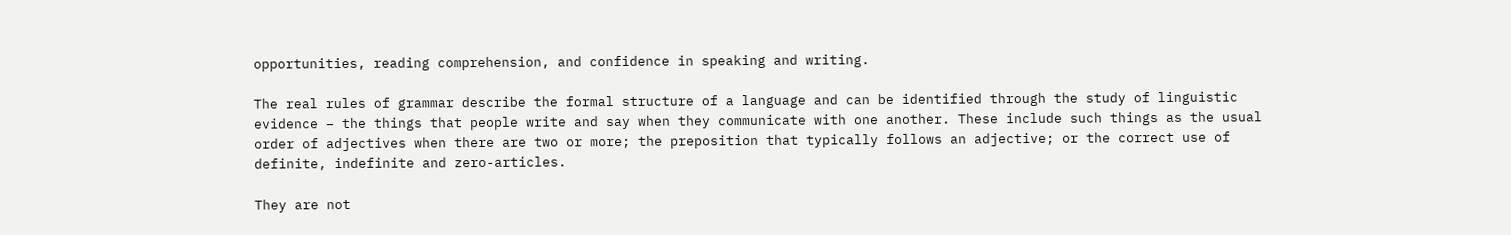opportunities, reading comprehension, and confidence in speaking and writing.

The real rules of grammar describe the formal structure of a language and can be identified through the study of linguistic evidence – the things that people write and say when they communicate with one another. These include such things as the usual order of adjectives when there are two or more; the preposition that typically follows an adjective; or the correct use of definite, indefinite and zero-articles.

They are not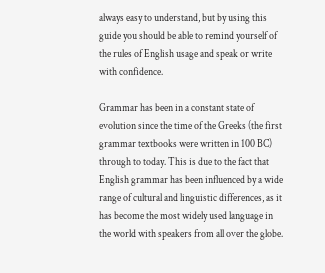always easy to understand, but by using this guide you should be able to remind yourself of the rules of English usage and speak or write with confidence.

Grammar has been in a constant state of evolution since the time of the Greeks (the first grammar textbooks were written in 100 BC) through to today. This is due to the fact that English grammar has been influenced by a wide range of cultural and linguistic differences, as it has become the most widely used language in the world with speakers from all over the globe.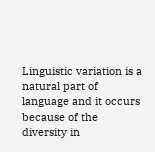Linguistic variation is a natural part of language and it occurs because of the diversity in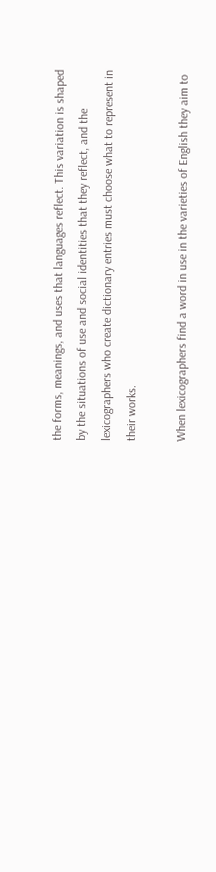the forms, meanings, and uses that languages reflect. This variation is shaped by the situations of use and social identities that they reflect, and the lexicographers who create dictionary entries must choose what to represent in their works.

When lexicographers find a word in use in the varieties of English they aim to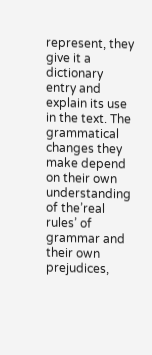represent, they give it a dictionary entry and explain its use in the text. The grammatical changes they make depend on their own understanding of the’real rules’ of grammar and their own prejudices,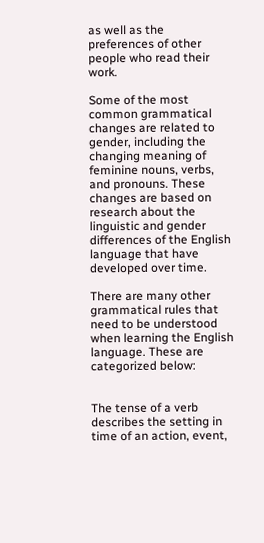as well as the preferences of other people who read their work.

Some of the most common grammatical changes are related to gender, including the changing meaning of feminine nouns, verbs, and pronouns. These changes are based on research about the linguistic and gender differences of the English language that have developed over time.

There are many other grammatical rules that need to be understood when learning the English language. These are categorized below:


The tense of a verb describes the setting in time of an action, event,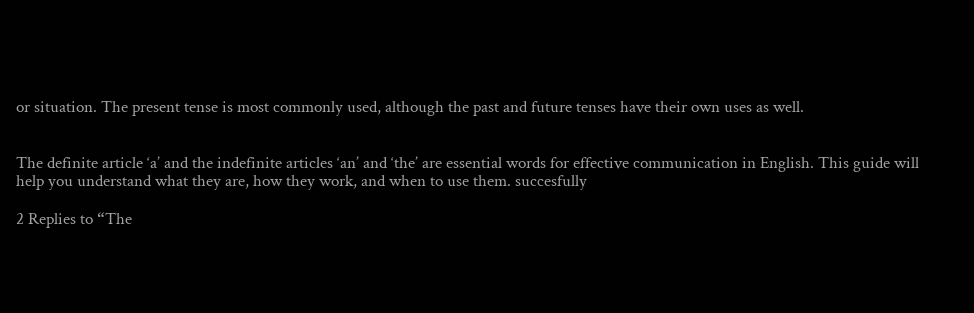or situation. The present tense is most commonly used, although the past and future tenses have their own uses as well.


The definite article ‘a’ and the indefinite articles ‘an’ and ‘the’ are essential words for effective communication in English. This guide will help you understand what they are, how they work, and when to use them. succesfully

2 Replies to “The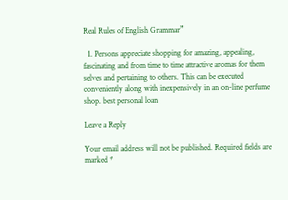Real Rules of English Grammar”

  1. Persons appreciate shopping for amazing, appealing, fascinating and from time to time attractive aromas for them selves and pertaining to others. This can be executed conveniently along with inexpensively in an on-line perfume shop. best personal loan

Leave a Reply

Your email address will not be published. Required fields are marked *